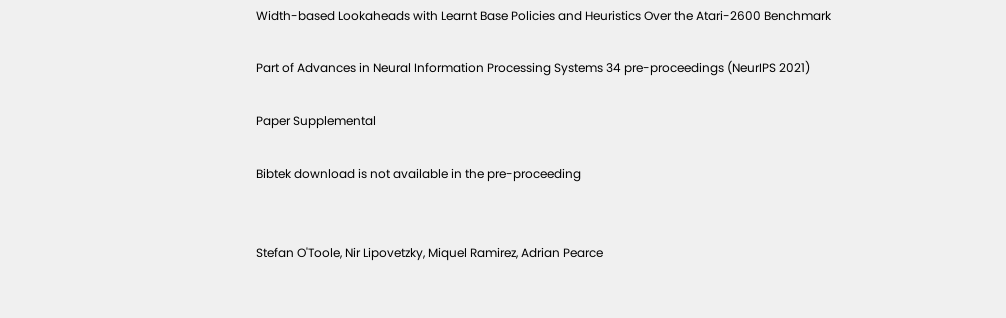Width-based Lookaheads with Learnt Base Policies and Heuristics Over the Atari-2600 Benchmark

Part of Advances in Neural Information Processing Systems 34 pre-proceedings (NeurIPS 2021)

Paper Supplemental

Bibtek download is not available in the pre-proceeding


Stefan O'Toole, Nir Lipovetzky, Miquel Ramirez, Adrian Pearce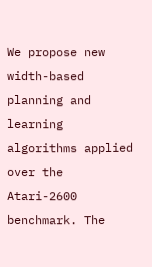We propose new width-based planning and learning algorithms applied over the Atari-2600 benchmark. The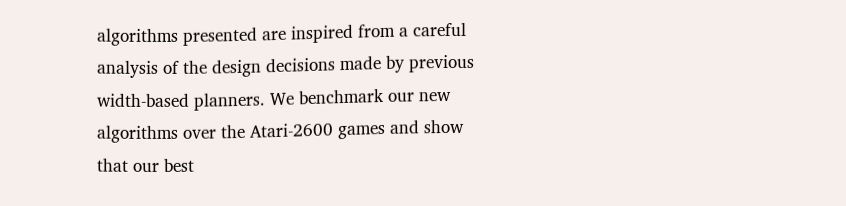algorithms presented are inspired from a careful analysis of the design decisions made by previous width-based planners. We benchmark our new algorithms over the Atari-2600 games and show that our best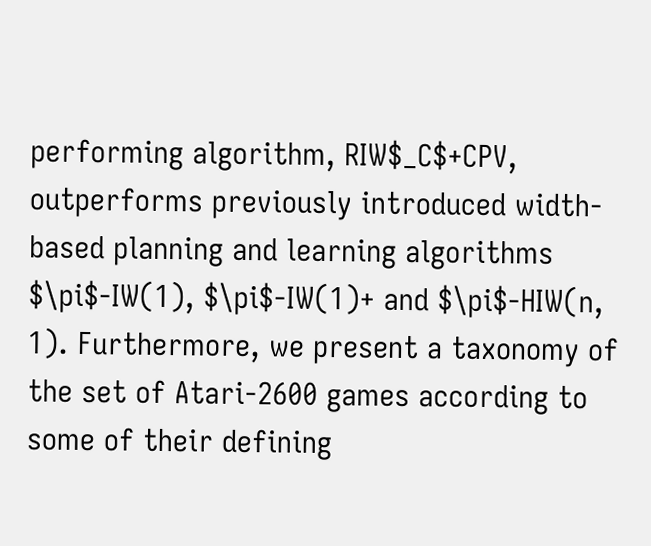performing algorithm, RIW$_C$+CPV, outperforms previously introduced width-based planning and learning algorithms $\pi$-IW(1), $\pi$-IW(1)+ and $\pi$-HIW(n, 1). Furthermore, we present a taxonomy of the set of Atari-2600 games according to some of their defining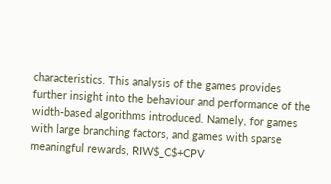characteristics. This analysis of the games provides further insight into the behaviour and performance of the width-based algorithms introduced. Namely, for games with large branching factors, and games with sparse meaningful rewards, RIW$_C$+CPV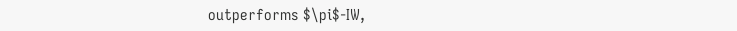outperforms $\pi$-IW,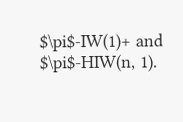$\pi$-IW(1)+ and $\pi$-HIW(n, 1).